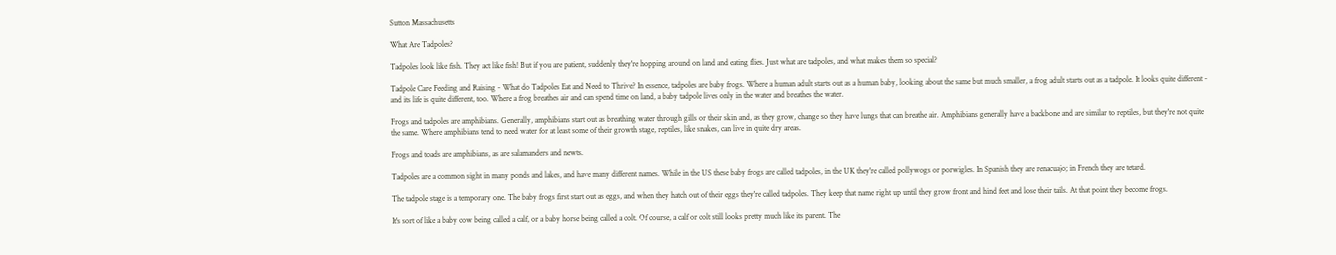Sutton Massachusetts

What Are Tadpoles?

Tadpoles look like fish. They act like fish! But if you are patient, suddenly they're hopping around on land and eating flies. Just what are tadpoles, and what makes them so special?

Tadpole Care Feeding and Raising - What do Tadpoles Eat and Need to Thrive? In essence, tadpoles are baby frogs. Where a human adult starts out as a human baby, looking about the same but much smaller, a frog adult starts out as a tadpole. It looks quite different - and its life is quite different, too. Where a frog breathes air and can spend time on land, a baby tadpole lives only in the water and breathes the water.

Frogs and tadpoles are amphibians. Generally, amphibians start out as breathing water through gills or their skin and, as they grow, change so they have lungs that can breathe air. Amphibians generally have a backbone and are similar to reptiles, but they're not quite the same. Where amphibians tend to need water for at least some of their growth stage, reptiles, like snakes, can live in quite dry areas.

Frogs and toads are amphibians, as are salamanders and newts.

Tadpoles are a common sight in many ponds and lakes, and have many different names. While in the US these baby frogs are called tadpoles, in the UK they're called pollywogs or porwigles. In Spanish they are renacuajo; in French they are tetard.

The tadpole stage is a temporary one. The baby frogs first start out as eggs, and when they hatch out of their eggs they're called tadpoles. They keep that name right up until they grow front and hind feet and lose their tails. At that point they become frogs.

It's sort of like a baby cow being called a calf, or a baby horse being called a colt. Of course, a calf or colt still looks pretty much like its parent. The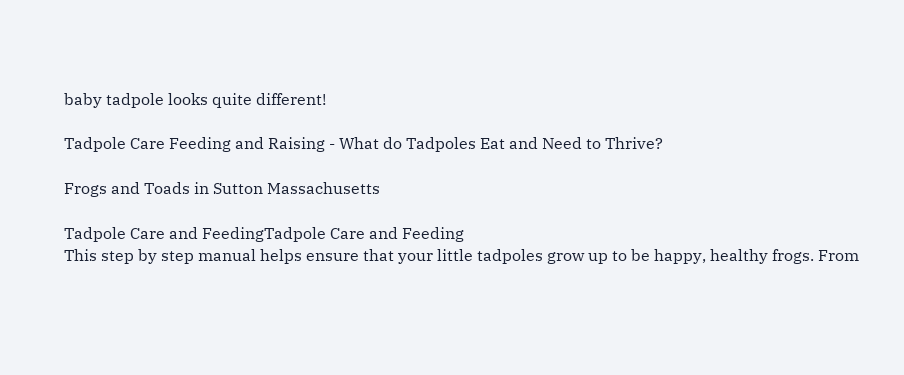baby tadpole looks quite different!

Tadpole Care Feeding and Raising - What do Tadpoles Eat and Need to Thrive?

Frogs and Toads in Sutton Massachusetts

Tadpole Care and FeedingTadpole Care and Feeding
This step by step manual helps ensure that your little tadpoles grow up to be happy, healthy frogs. From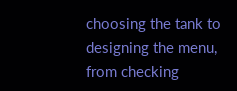choosing the tank to designing the menu, from checking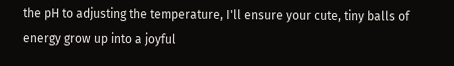the pH to adjusting the temperature, I'll ensure your cute, tiny balls of energy grow up into a joyful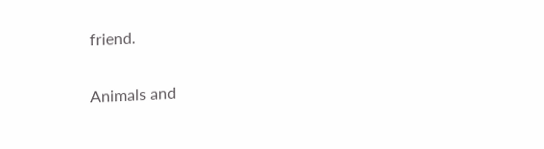friend.

Animals and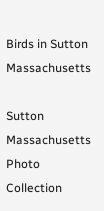Birds in Sutton Massachusetts

Sutton Massachusetts Photo Collection